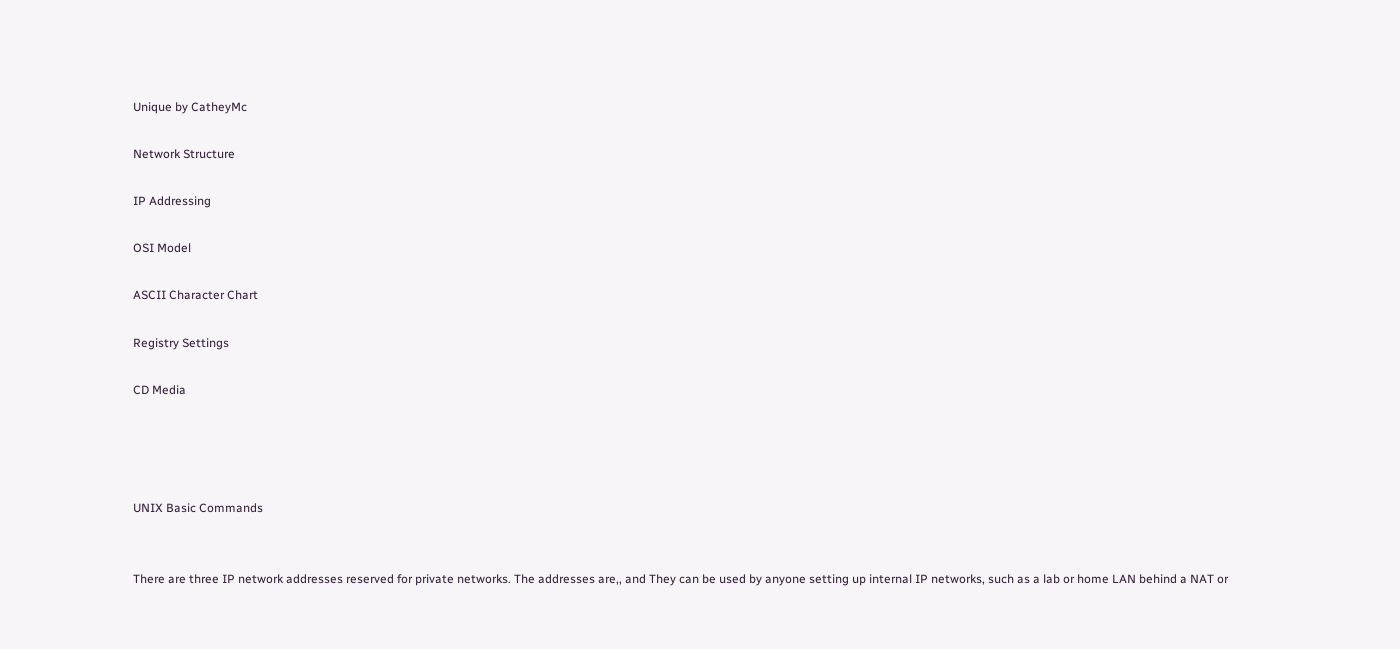Unique by CatheyMc

Network Structure

IP Addressing

OSI Model

ASCII Character Chart

Registry Settings

CD Media




UNIX Basic Commands


There are three IP network addresses reserved for private networks. The addresses are,, and They can be used by anyone setting up internal IP networks, such as a lab or home LAN behind a NAT or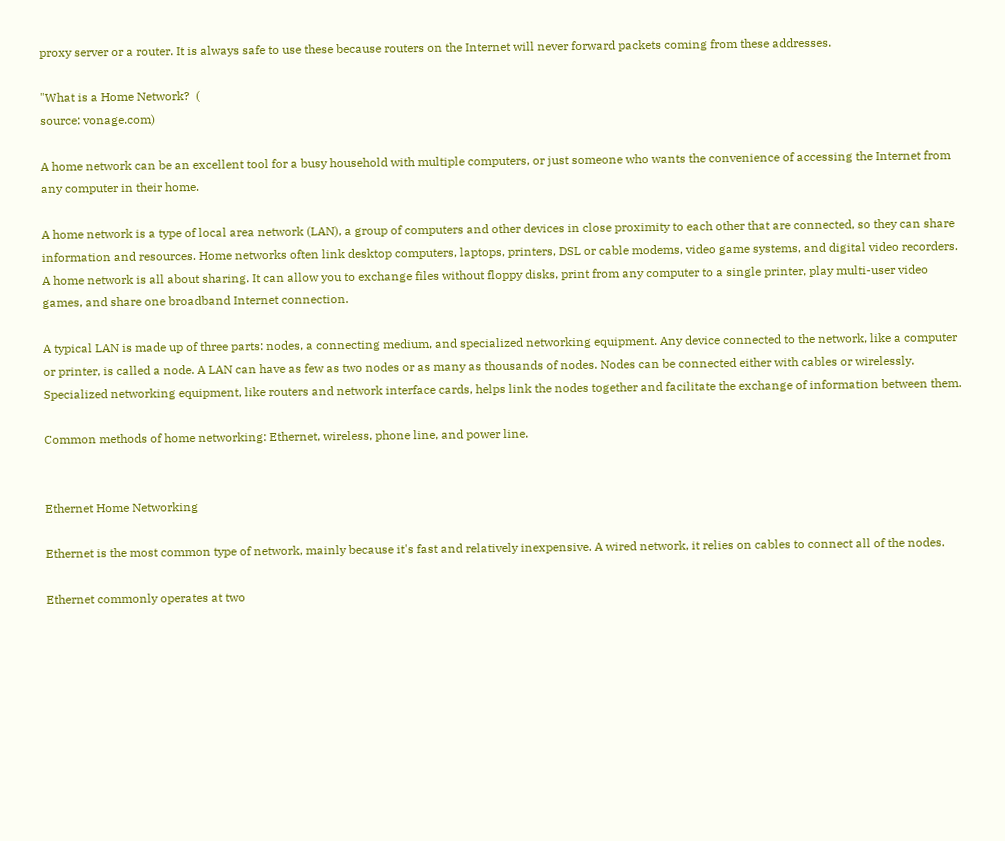proxy server or a router. It is always safe to use these because routers on the Internet will never forward packets coming from these addresses.

"What is a Home Network?  (
source: vonage.com)

A home network can be an excellent tool for a busy household with multiple computers, or just someone who wants the convenience of accessing the Internet from any computer in their home.

A home network is a type of local area network (LAN), a group of computers and other devices in close proximity to each other that are connected, so they can share information and resources. Home networks often link desktop computers, laptops, printers, DSL or cable modems, video game systems, and digital video recorders. A home network is all about sharing. It can allow you to exchange files without floppy disks, print from any computer to a single printer, play multi-user video games, and share one broadband Internet connection.

A typical LAN is made up of three parts: nodes, a connecting medium, and specialized networking equipment. Any device connected to the network, like a computer or printer, is called a node. A LAN can have as few as two nodes or as many as thousands of nodes. Nodes can be connected either with cables or wirelessly. Specialized networking equipment, like routers and network interface cards, helps link the nodes together and facilitate the exchange of information between them.

Common methods of home networking: Ethernet, wireless, phone line, and power line.


Ethernet Home Networking

Ethernet is the most common type of network, mainly because it's fast and relatively inexpensive. A wired network, it relies on cables to connect all of the nodes.

Ethernet commonly operates at two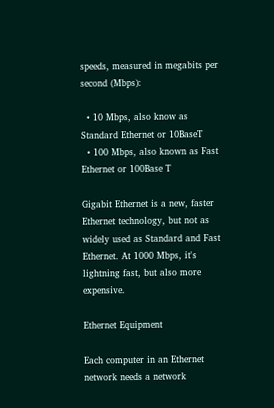speeds, measured in megabits per second (Mbps):

  • 10 Mbps, also know as Standard Ethernet or 10BaseT
  • 100 Mbps, also known as Fast Ethernet or 100Base T

Gigabit Ethernet is a new, faster Ethernet technology, but not as widely used as Standard and Fast Ethernet. At 1000 Mbps, it's lightning fast, but also more expensive.

Ethernet Equipment

Each computer in an Ethernet network needs a network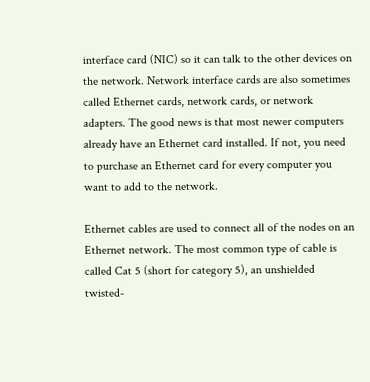interface card (NIC) so it can talk to the other devices on the network. Network interface cards are also sometimes called Ethernet cards, network cards, or network adapters. The good news is that most newer computers already have an Ethernet card installed. If not, you need to purchase an Ethernet card for every computer you want to add to the network.

Ethernet cables are used to connect all of the nodes on an Ethernet network. The most common type of cable is called Cat 5 (short for category 5), an unshielded twisted-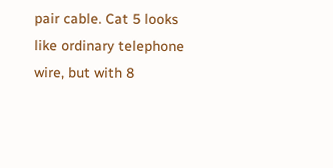pair cable. Cat 5 looks like ordinary telephone wire, but with 8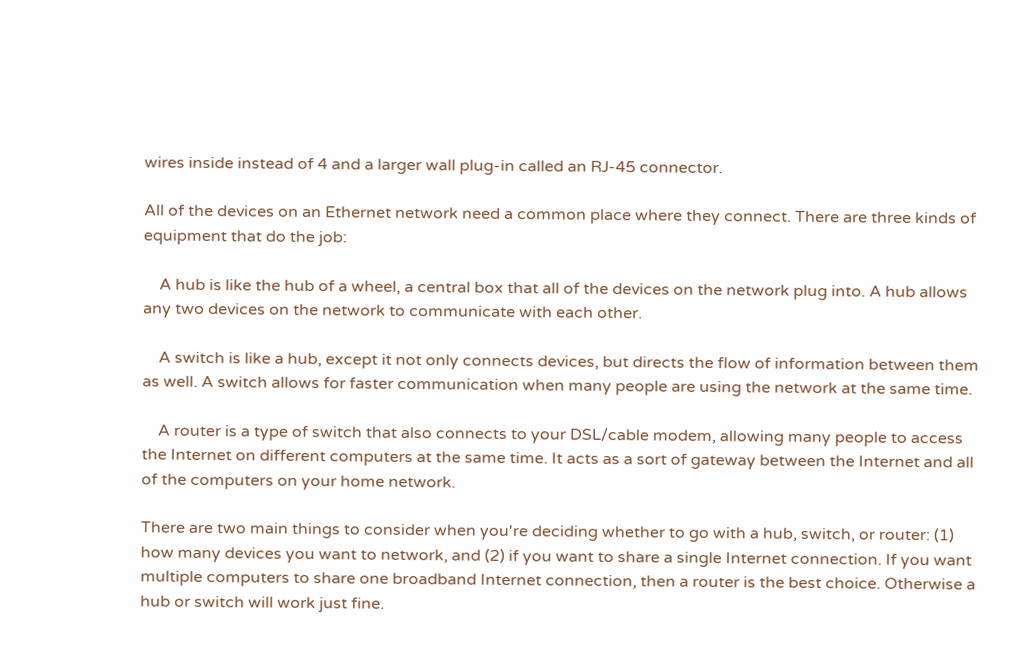wires inside instead of 4 and a larger wall plug-in called an RJ-45 connector.

All of the devices on an Ethernet network need a common place where they connect. There are three kinds of equipment that do the job:

    A hub is like the hub of a wheel, a central box that all of the devices on the network plug into. A hub allows any two devices on the network to communicate with each other.

    A switch is like a hub, except it not only connects devices, but directs the flow of information between them as well. A switch allows for faster communication when many people are using the network at the same time.

    A router is a type of switch that also connects to your DSL/cable modem, allowing many people to access the Internet on different computers at the same time. It acts as a sort of gateway between the Internet and all of the computers on your home network.

There are two main things to consider when you're deciding whether to go with a hub, switch, or router: (1) how many devices you want to network, and (2) if you want to share a single Internet connection. If you want multiple computers to share one broadband Internet connection, then a router is the best choice. Otherwise a hub or switch will work just fine.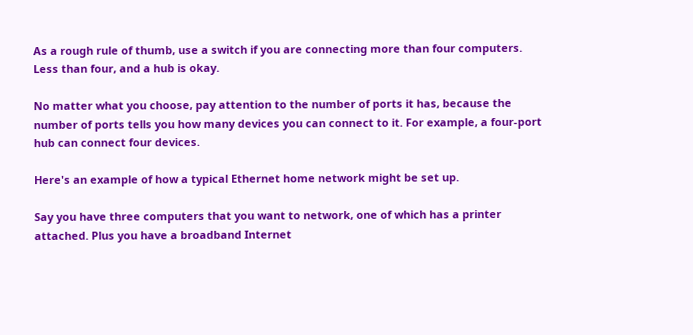As a rough rule of thumb, use a switch if you are connecting more than four computers. Less than four, and a hub is okay.

No matter what you choose, pay attention to the number of ports it has, because the number of ports tells you how many devices you can connect to it. For example, a four-port hub can connect four devices.

Here's an example of how a typical Ethernet home network might be set up.

Say you have three computers that you want to network, one of which has a printer attached. Plus you have a broadband Internet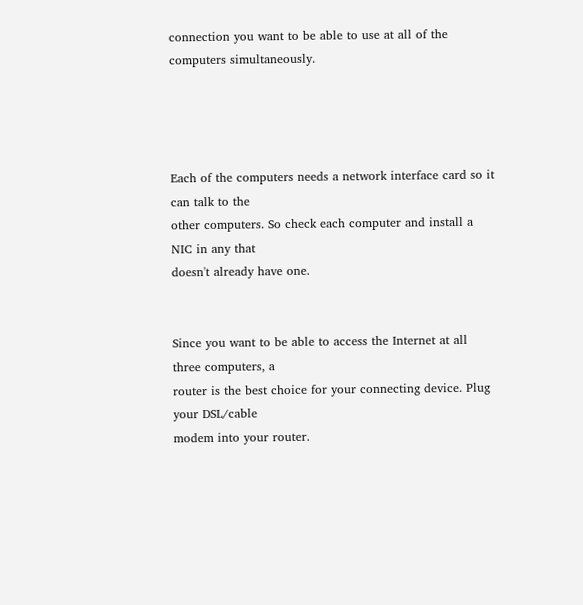connection you want to be able to use at all of the computers simultaneously.




Each of the computers needs a network interface card so it can talk to the
other computers. So check each computer and install a NIC in any that
doesn't already have one.


Since you want to be able to access the Internet at all three computers, a
router is the best choice for your connecting device. Plug your DSL/cable
modem into your router.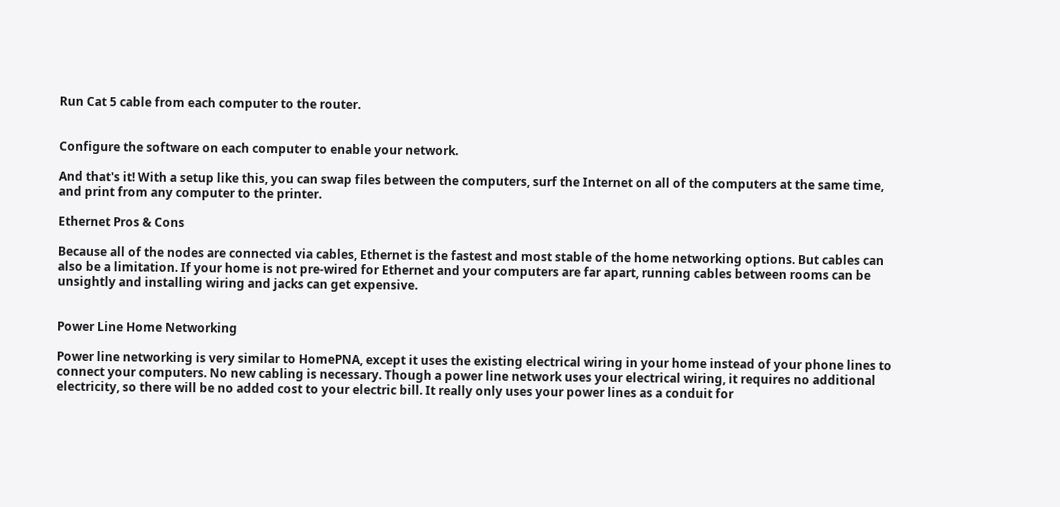Run Cat 5 cable from each computer to the router.


Configure the software on each computer to enable your network.

And that's it! With a setup like this, you can swap files between the computers, surf the Internet on all of the computers at the same time, and print from any computer to the printer.

Ethernet Pros & Cons

Because all of the nodes are connected via cables, Ethernet is the fastest and most stable of the home networking options. But cables can also be a limitation. If your home is not pre-wired for Ethernet and your computers are far apart, running cables between rooms can be unsightly and installing wiring and jacks can get expensive.


Power Line Home Networking

Power line networking is very similar to HomePNA, except it uses the existing electrical wiring in your home instead of your phone lines to connect your computers. No new cabling is necessary. Though a power line network uses your electrical wiring, it requires no additional electricity, so there will be no added cost to your electric bill. It really only uses your power lines as a conduit for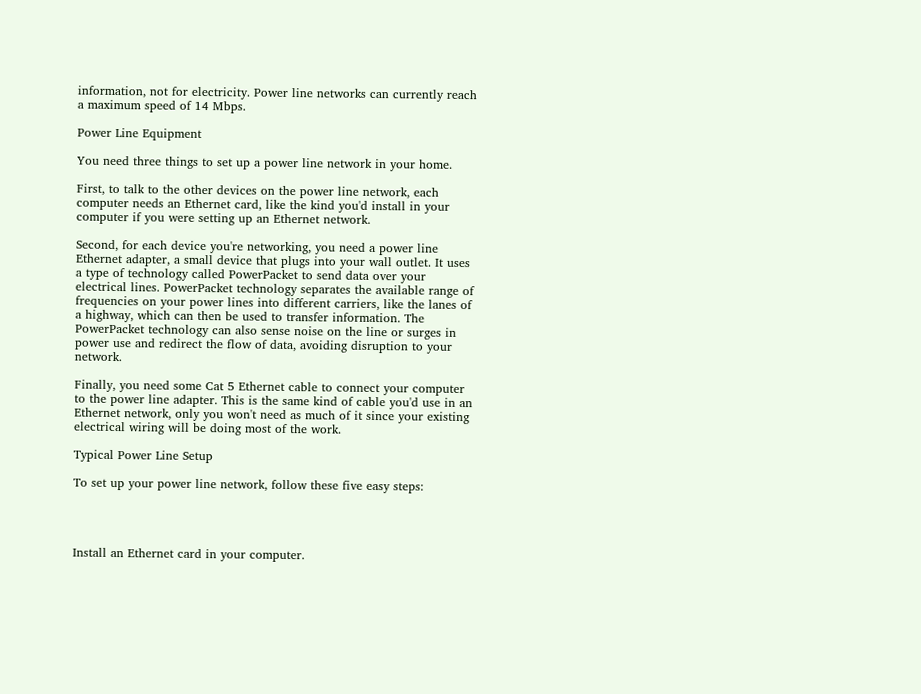information, not for electricity. Power line networks can currently reach a maximum speed of 14 Mbps.

Power Line Equipment

You need three things to set up a power line network in your home.

First, to talk to the other devices on the power line network, each computer needs an Ethernet card, like the kind you'd install in your computer if you were setting up an Ethernet network.

Second, for each device you're networking, you need a power line Ethernet adapter, a small device that plugs into your wall outlet. It uses a type of technology called PowerPacket to send data over your electrical lines. PowerPacket technology separates the available range of frequencies on your power lines into different carriers, like the lanes of a highway, which can then be used to transfer information. The PowerPacket technology can also sense noise on the line or surges in power use and redirect the flow of data, avoiding disruption to your network.

Finally, you need some Cat 5 Ethernet cable to connect your computer to the power line adapter. This is the same kind of cable you'd use in an Ethernet network, only you won't need as much of it since your existing electrical wiring will be doing most of the work.

Typical Power Line Setup

To set up your power line network, follow these five easy steps:




Install an Ethernet card in your computer.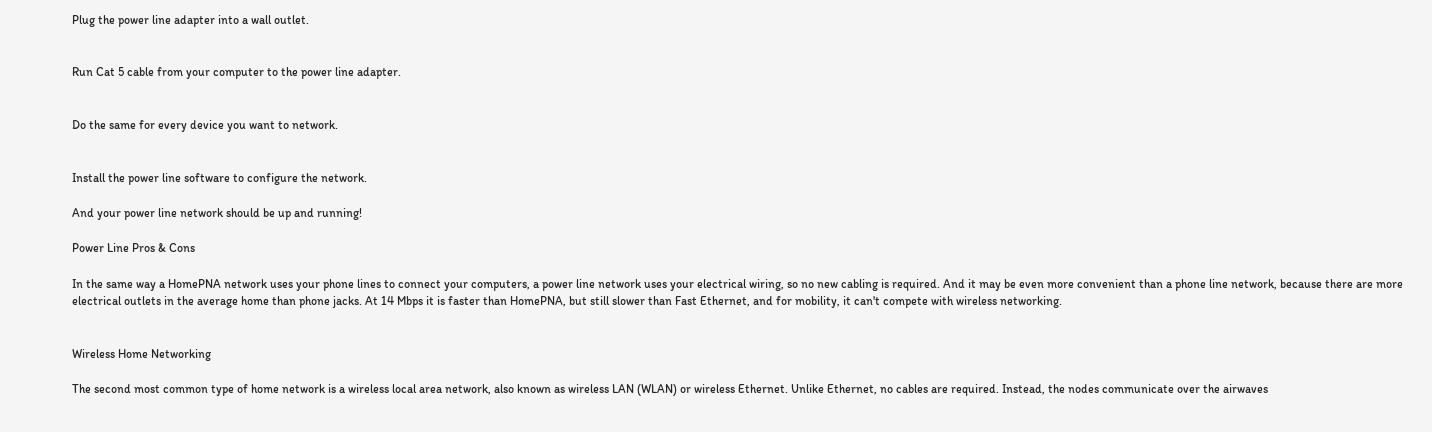Plug the power line adapter into a wall outlet.


Run Cat 5 cable from your computer to the power line adapter.


Do the same for every device you want to network.


Install the power line software to configure the network.

And your power line network should be up and running!

Power Line Pros & Cons

In the same way a HomePNA network uses your phone lines to connect your computers, a power line network uses your electrical wiring, so no new cabling is required. And it may be even more convenient than a phone line network, because there are more electrical outlets in the average home than phone jacks. At 14 Mbps it is faster than HomePNA, but still slower than Fast Ethernet, and for mobility, it can't compete with wireless networking.


Wireless Home Networking

The second most common type of home network is a wireless local area network, also known as wireless LAN (WLAN) or wireless Ethernet. Unlike Ethernet, no cables are required. Instead, the nodes communicate over the airwaves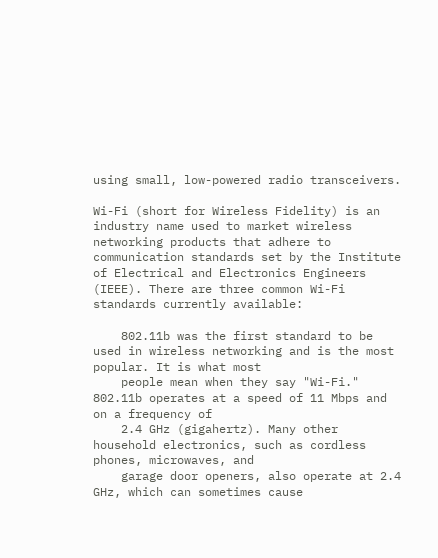using small, low-powered radio transceivers.

Wi-Fi (short for Wireless Fidelity) is an industry name used to market wireless networking products that adhere to communication standards set by the Institute of Electrical and Electronics Engineers (IEEE). There are three common Wi-Fi standards currently available:

    802.11b was the first standard to be used in wireless networking and is the most popular. It is what most
    people mean when they say "Wi-Fi." 802.11b operates at a speed of 11 Mbps and on a frequency of
    2.4 GHz (gigahertz). Many other household electronics, such as cordless phones, microwaves, and
    garage door openers, also operate at 2.4 GHz, which can sometimes cause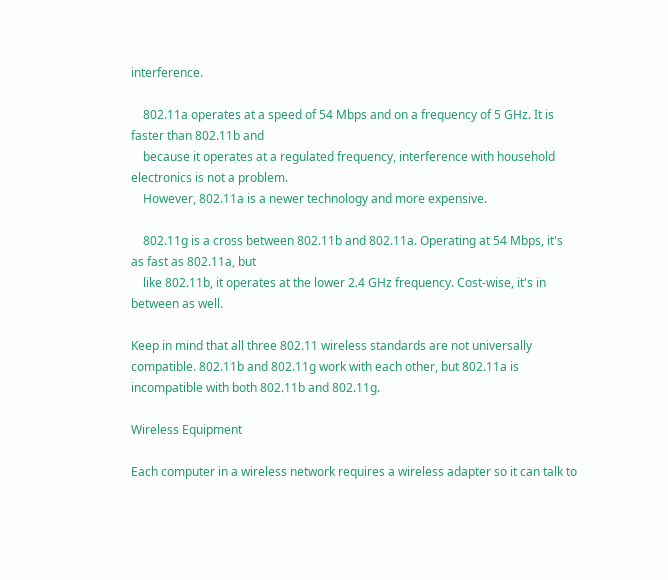interference.

    802.11a operates at a speed of 54 Mbps and on a frequency of 5 GHz. It is faster than 802.11b and
    because it operates at a regulated frequency, interference with household electronics is not a problem.
    However, 802.11a is a newer technology and more expensive.

    802.11g is a cross between 802.11b and 802.11a. Operating at 54 Mbps, it's as fast as 802.11a, but
    like 802.11b, it operates at the lower 2.4 GHz frequency. Cost-wise, it's in between as well.

Keep in mind that all three 802.11 wireless standards are not universally compatible. 802.11b and 802.11g work with each other, but 802.11a is incompatible with both 802.11b and 802.11g.

Wireless Equipment

Each computer in a wireless network requires a wireless adapter so it can talk to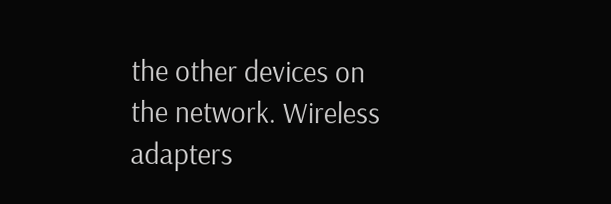the other devices on the network. Wireless adapters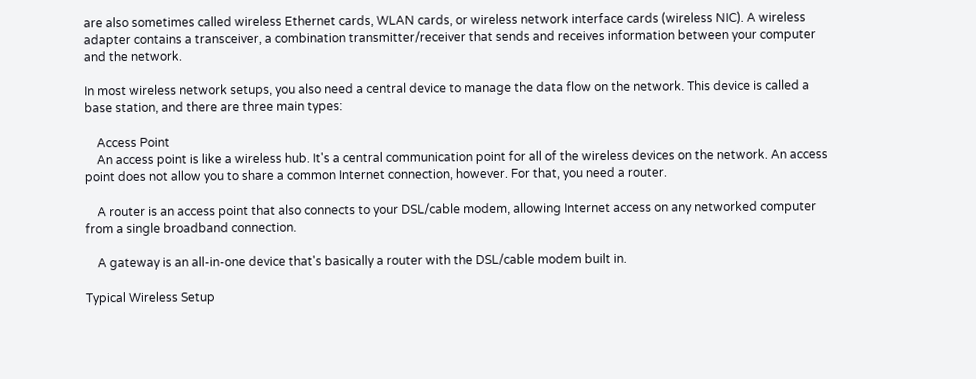are also sometimes called wireless Ethernet cards, WLAN cards, or wireless network interface cards (wireless NIC). A wireless adapter contains a transceiver, a combination transmitter/receiver that sends and receives information between your computer and the network.

In most wireless network setups, you also need a central device to manage the data flow on the network. This device is called a base station, and there are three main types:

    Access Point
    An access point is like a wireless hub. It's a central communication point for all of the wireless devices on the network. An access point does not allow you to share a common Internet connection, however. For that, you need a router.

    A router is an access point that also connects to your DSL/cable modem, allowing Internet access on any networked computer from a single broadband connection.

    A gateway is an all-in-one device that's basically a router with the DSL/cable modem built in.

Typical Wireless Setup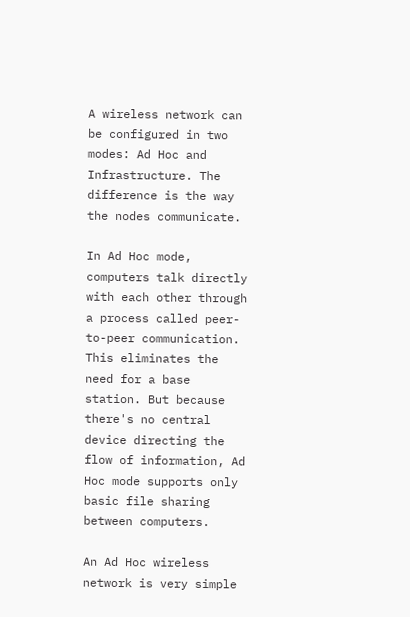A wireless network can be configured in two modes: Ad Hoc and Infrastructure. The difference is the way the nodes communicate.

In Ad Hoc mode, computers talk directly with each other through a process called peer-to-peer communication. This eliminates the need for a base station. But because there's no central device directing the flow of information, Ad Hoc mode supports only basic file sharing between computers.

An Ad Hoc wireless network is very simple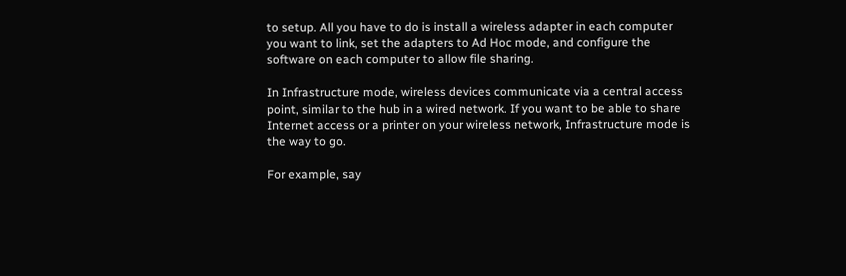to setup. All you have to do is install a wireless adapter in each computer you want to link, set the adapters to Ad Hoc mode, and configure the software on each computer to allow file sharing.

In Infrastructure mode, wireless devices communicate via a central access point, similar to the hub in a wired network. If you want to be able to share Internet access or a printer on your wireless network, Infrastructure mode is the way to go.

For example, say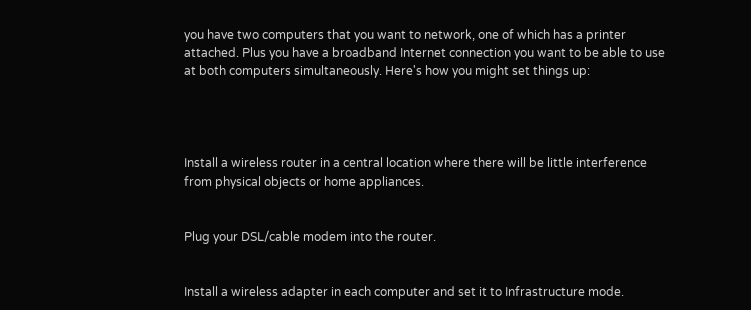you have two computers that you want to network, one of which has a printer attached. Plus you have a broadband Internet connection you want to be able to use at both computers simultaneously. Here's how you might set things up:




Install a wireless router in a central location where there will be little interference
from physical objects or home appliances.


Plug your DSL/cable modem into the router.


Install a wireless adapter in each computer and set it to Infrastructure mode.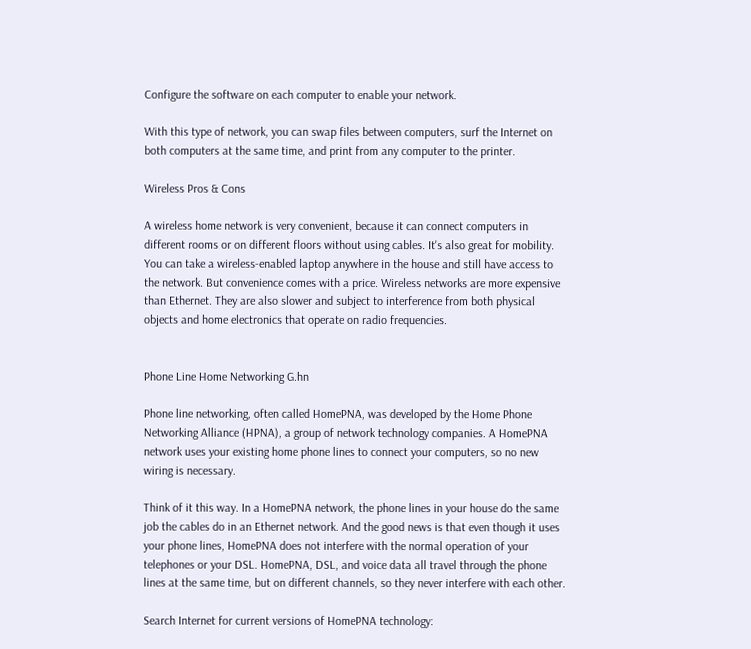Configure the software on each computer to enable your network.

With this type of network, you can swap files between computers, surf the Internet on both computers at the same time, and print from any computer to the printer.

Wireless Pros & Cons

A wireless home network is very convenient, because it can connect computers in different rooms or on different floors without using cables. It's also great for mobility. You can take a wireless-enabled laptop anywhere in the house and still have access to the network. But convenience comes with a price. Wireless networks are more expensive than Ethernet. They are also slower and subject to interference from both physical objects and home electronics that operate on radio frequencies.


Phone Line Home Networking G.hn

Phone line networking, often called HomePNA, was developed by the Home Phone Networking Alliance (HPNA), a group of network technology companies. A HomePNA network uses your existing home phone lines to connect your computers, so no new wiring is necessary.

Think of it this way. In a HomePNA network, the phone lines in your house do the same job the cables do in an Ethernet network. And the good news is that even though it uses your phone lines, HomePNA does not interfere with the normal operation of your telephones or your DSL. HomePNA, DSL, and voice data all travel through the phone lines at the same time, but on different channels, so they never interfere with each other.

Search Internet for current versions of HomePNA technology: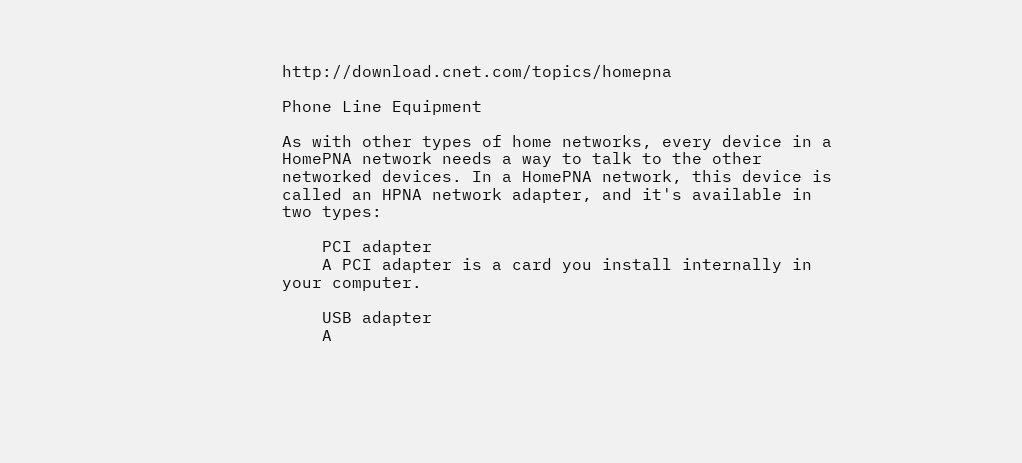http://download.cnet.com/topics/homepna

Phone Line Equipment

As with other types of home networks, every device in a HomePNA network needs a way to talk to the other networked devices. In a HomePNA network, this device is called an HPNA network adapter, and it's available in two types:

    PCI adapter
    A PCI adapter is a card you install internally in your computer.

    USB adapter
    A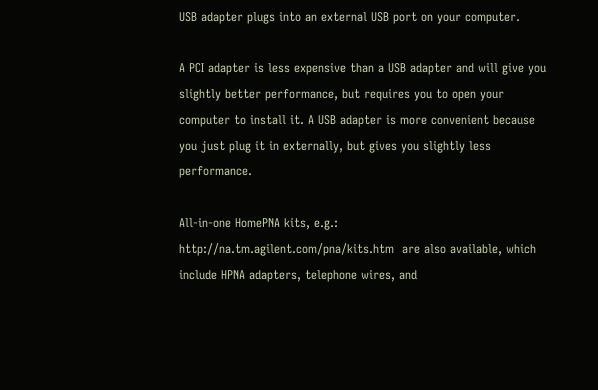USB adapter plugs into an external USB port on your computer.

A PCI adapter is less expensive than a USB adapter and will give you slightly better performance, but requires you to open your computer to install it. A USB adapter is more convenient because you just plug it in externally, but gives you slightly less performance.

All-in-one HomePNA kits, e.g.: http://na.tm.agilent.com/pna/kits.htm  are also available, which include HPNA adapters, telephone wires, and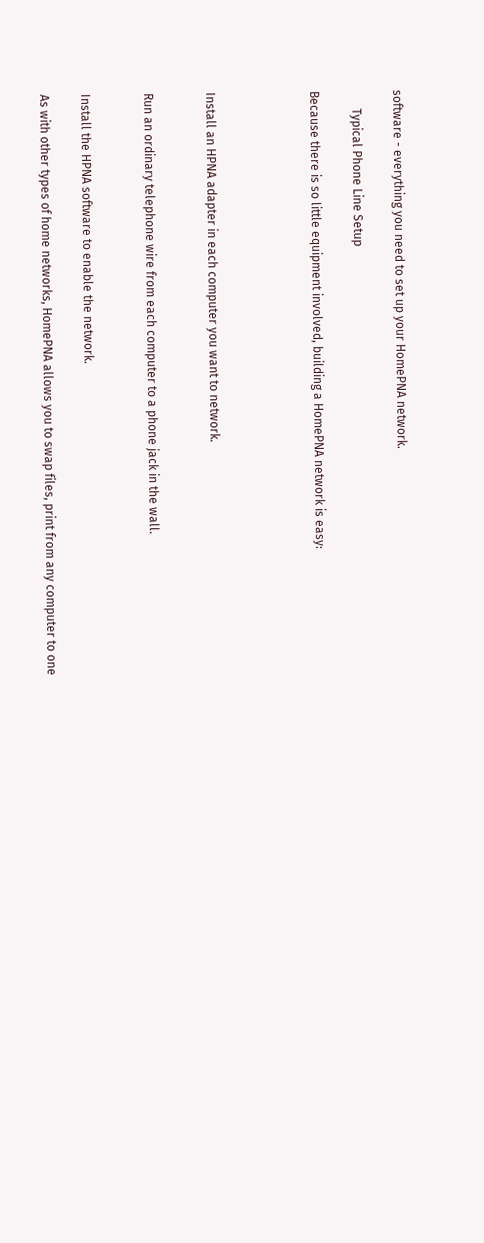software - everything you need to set up your HomePNA network.

      Typical Phone Line Setup

Because there is so little equipment involved, building a HomePNA network is easy:




Install an HPNA adapter in each computer you want to network.


Run an ordinary telephone wire from each computer to a phone jack in the wall.


Install the HPNA software to enable the network.

As with other types of home networks, HomePNA allows you to swap files, print from any computer to one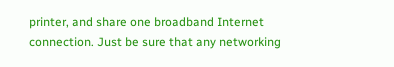printer, and share one broadband Internet connection. Just be sure that any networking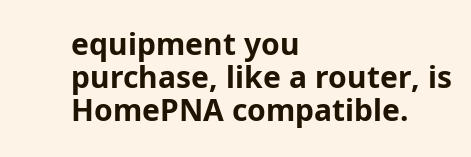equipment you purchase, like a router, is HomePNA compatible.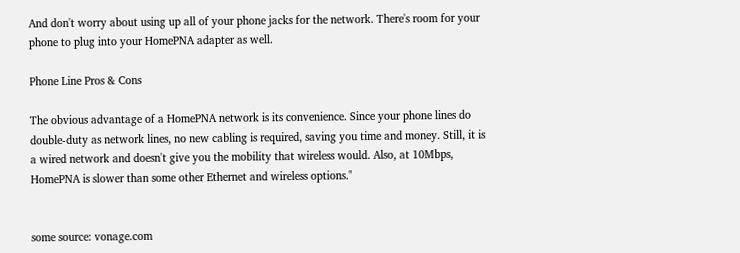And don't worry about using up all of your phone jacks for the network. There's room for your phone to plug into your HomePNA adapter as well.

Phone Line Pros & Cons

The obvious advantage of a HomePNA network is its convenience. Since your phone lines do double-duty as network lines, no new cabling is required, saving you time and money. Still, it is a wired network and doesn't give you the mobility that wireless would. Also, at 10Mbps, HomePNA is slower than some other Ethernet and wireless options."


some source: vonage.com